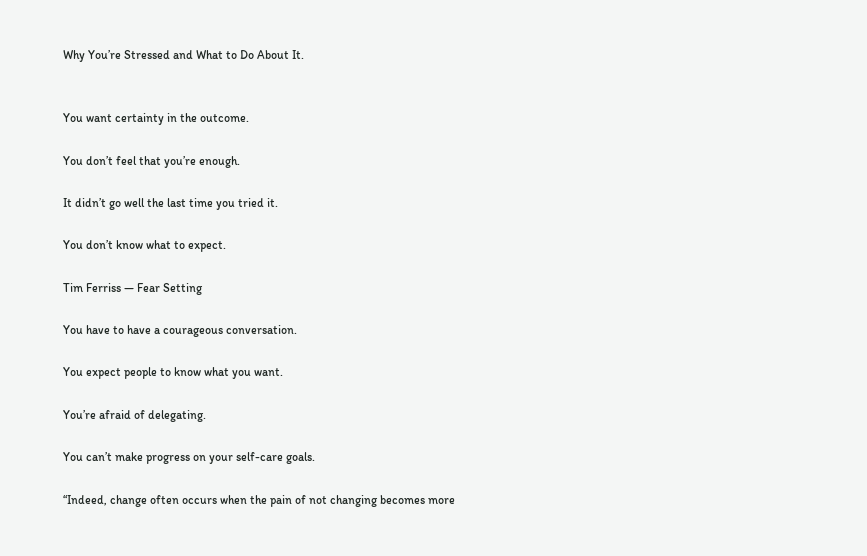Why You’re Stressed and What to Do About It.


You want certainty in the outcome.

You don’t feel that you’re enough.

It didn’t go well the last time you tried it.

You don’t know what to expect.

Tim Ferriss — Fear Setting

You have to have a courageous conversation.

You expect people to know what you want.

You’re afraid of delegating.

You can’t make progress on your self-care goals.

“Indeed, change often occurs when the pain of not changing becomes more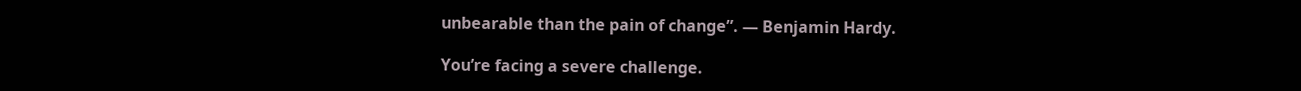unbearable than the pain of change”. — Benjamin Hardy.

You’re facing a severe challenge.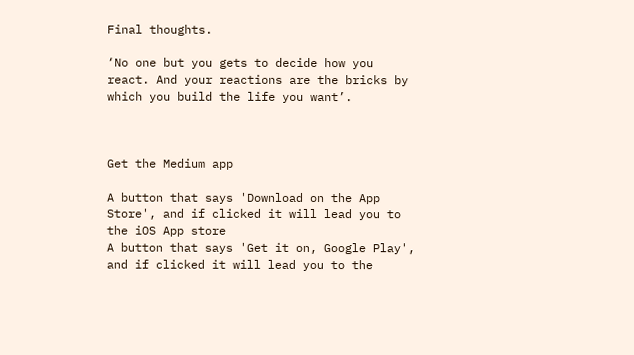Final thoughts.

‘No one but you gets to decide how you react. And your reactions are the bricks by which you build the life you want’.



Get the Medium app

A button that says 'Download on the App Store', and if clicked it will lead you to the iOS App store
A button that says 'Get it on, Google Play', and if clicked it will lead you to the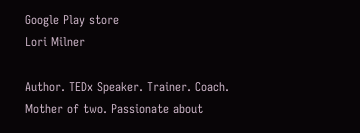Google Play store
Lori Milner

Author. TEDx Speaker. Trainer. Coach. Mother of two. Passionate about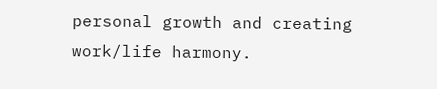personal growth and creating work/life harmony.